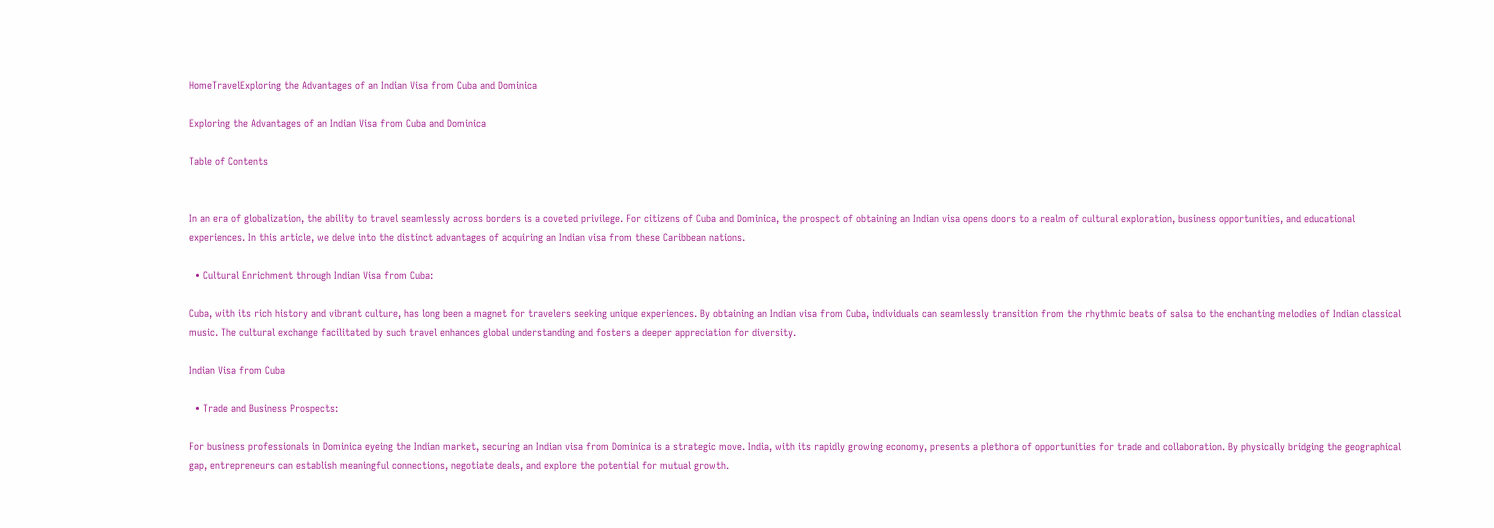HomeTravelExploring the Advantages of an Indian Visa from Cuba and Dominica

Exploring the Advantages of an Indian Visa from Cuba and Dominica

Table of Contents


In an era of globalization, the ability to travel seamlessly across borders is a coveted privilege. For citizens of Cuba and Dominica, the prospect of obtaining an Indian visa opens doors to a realm of cultural exploration, business opportunities, and educational experiences. In this article, we delve into the distinct advantages of acquiring an Indian visa from these Caribbean nations.

  • Cultural Enrichment through Indian Visa from Cuba:

Cuba, with its rich history and vibrant culture, has long been a magnet for travelers seeking unique experiences. By obtaining an Indian visa from Cuba, individuals can seamlessly transition from the rhythmic beats of salsa to the enchanting melodies of Indian classical music. The cultural exchange facilitated by such travel enhances global understanding and fosters a deeper appreciation for diversity.

Indian Visa from Cuba

  • Trade and Business Prospects:

For business professionals in Dominica eyeing the Indian market, securing an Indian visa from Dominica is a strategic move. India, with its rapidly growing economy, presents a plethora of opportunities for trade and collaboration. By physically bridging the geographical gap, entrepreneurs can establish meaningful connections, negotiate deals, and explore the potential for mutual growth.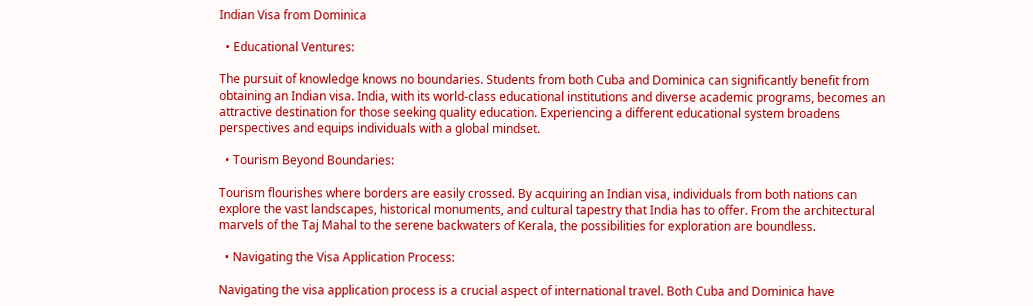Indian Visa from Dominica

  • Educational Ventures:

The pursuit of knowledge knows no boundaries. Students from both Cuba and Dominica can significantly benefit from obtaining an Indian visa. India, with its world-class educational institutions and diverse academic programs, becomes an attractive destination for those seeking quality education. Experiencing a different educational system broadens perspectives and equips individuals with a global mindset.

  • Tourism Beyond Boundaries:

Tourism flourishes where borders are easily crossed. By acquiring an Indian visa, individuals from both nations can explore the vast landscapes, historical monuments, and cultural tapestry that India has to offer. From the architectural marvels of the Taj Mahal to the serene backwaters of Kerala, the possibilities for exploration are boundless.

  • Navigating the Visa Application Process:

Navigating the visa application process is a crucial aspect of international travel. Both Cuba and Dominica have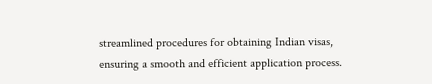streamlined procedures for obtaining Indian visas, ensuring a smooth and efficient application process.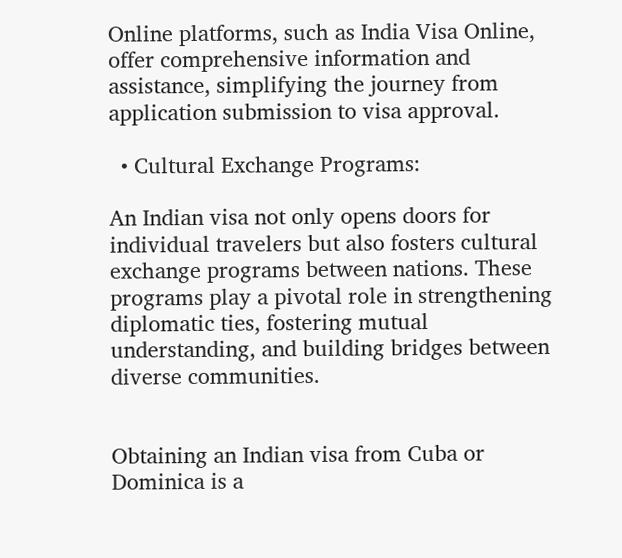Online platforms, such as India Visa Online, offer comprehensive information and assistance, simplifying the journey from application submission to visa approval.

  • Cultural Exchange Programs:

An Indian visa not only opens doors for individual travelers but also fosters cultural exchange programs between nations. These programs play a pivotal role in strengthening diplomatic ties, fostering mutual understanding, and building bridges between diverse communities.


Obtaining an Indian visa from Cuba or Dominica is a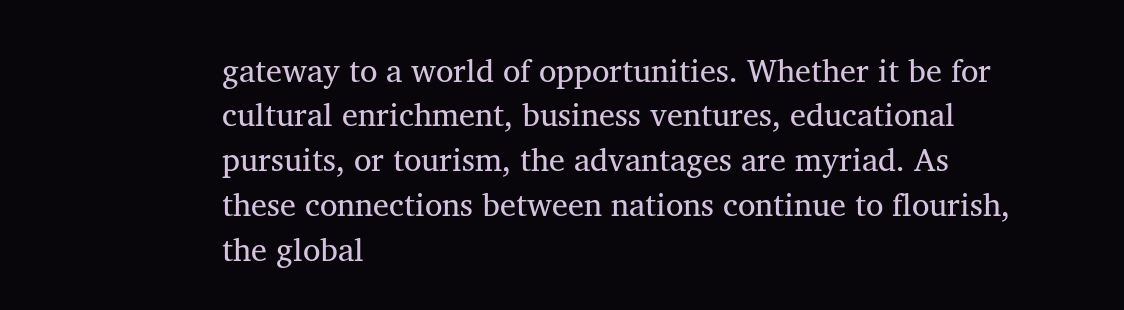gateway to a world of opportunities. Whether it be for cultural enrichment, business ventures, educational pursuits, or tourism, the advantages are myriad. As these connections between nations continue to flourish, the global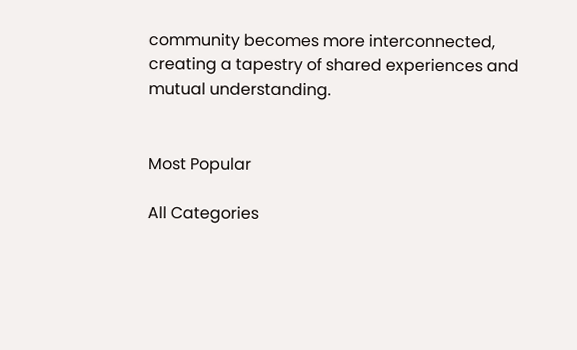community becomes more interconnected, creating a tapestry of shared experiences and mutual understanding.


Most Popular

All Categories